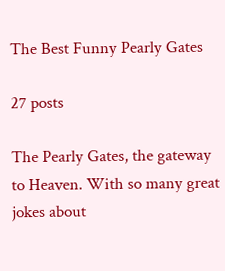The Best Funny Pearly Gates

27 posts

The Pearly Gates, the gateway to Heaven. With so many great jokes about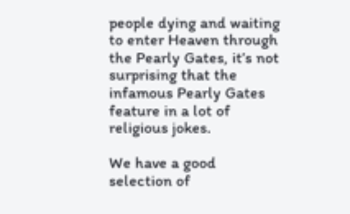people dying and waiting to enter Heaven through the Pearly Gates, it’s not surprising that the infamous Pearly Gates feature in a lot of religious jokes.

We have a good selection of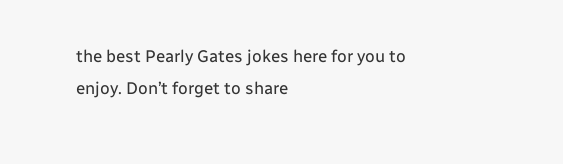the best Pearly Gates jokes here for you to enjoy. Don’t forget to share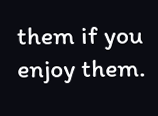them if you enjoy them.